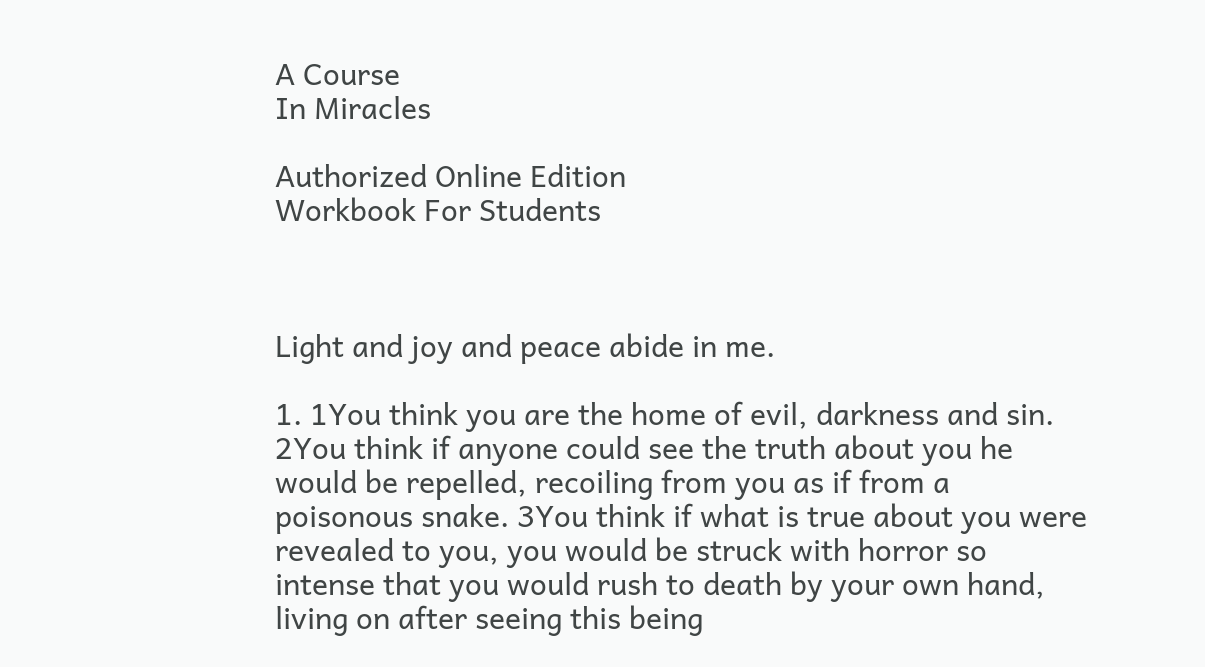A Course
In Miracles

Authorized Online Edition
Workbook For Students



Light and joy and peace abide in me.

1. 1You think you are the home of evil, darkness and sin. 2You think if anyone could see the truth about you he would be repelled, recoiling from you as if from a poisonous snake. 3You think if what is true about you were revealed to you, you would be struck with horror so intense that you would rush to death by your own hand, living on after seeing this being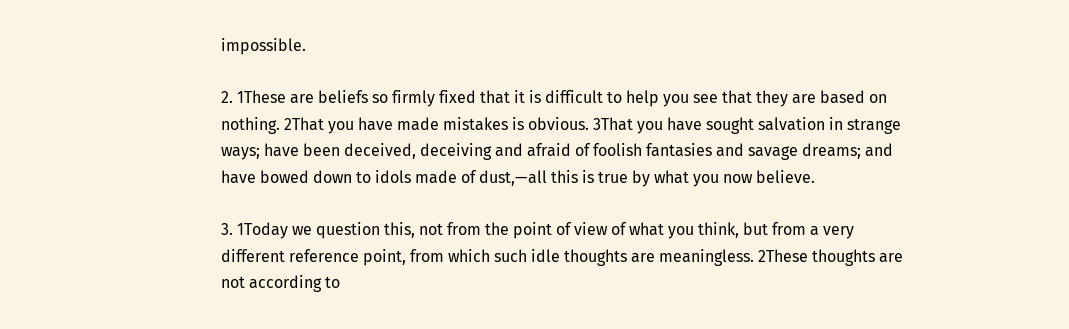impossible.

2. 1These are beliefs so firmly fixed that it is difficult to help you see that they are based on nothing. 2That you have made mistakes is obvious. 3That you have sought salvation in strange ways; have been deceived, deceiving and afraid of foolish fantasies and savage dreams; and have bowed down to idols made of dust,—all this is true by what you now believe.

3. 1Today we question this, not from the point of view of what you think, but from a very different reference point, from which such idle thoughts are meaningless. 2These thoughts are not according to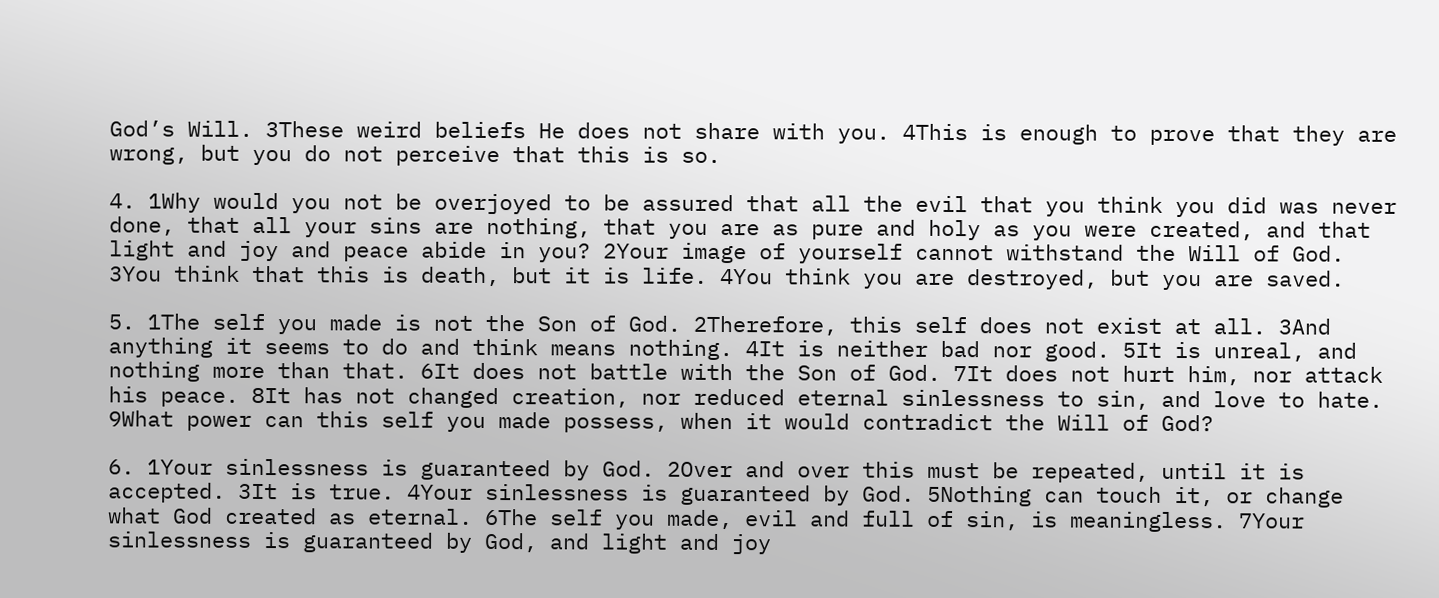God’s Will. 3These weird beliefs He does not share with you. 4This is enough to prove that they are wrong, but you do not perceive that this is so.

4. 1Why would you not be overjoyed to be assured that all the evil that you think you did was never done, that all your sins are nothing, that you are as pure and holy as you were created, and that light and joy and peace abide in you? 2Your image of yourself cannot withstand the Will of God. 3You think that this is death, but it is life. 4You think you are destroyed, but you are saved.

5. 1The self you made is not the Son of God. 2Therefore, this self does not exist at all. 3And anything it seems to do and think means nothing. 4It is neither bad nor good. 5It is unreal, and nothing more than that. 6It does not battle with the Son of God. 7It does not hurt him, nor attack his peace. 8It has not changed creation, nor reduced eternal sinlessness to sin, and love to hate. 9What power can this self you made possess, when it would contradict the Will of God?

6. 1Your sinlessness is guaranteed by God. 2Over and over this must be repeated, until it is accepted. 3It is true. 4Your sinlessness is guaranteed by God. 5Nothing can touch it, or change what God created as eternal. 6The self you made, evil and full of sin, is meaningless. 7Your sinlessness is guaranteed by God, and light and joy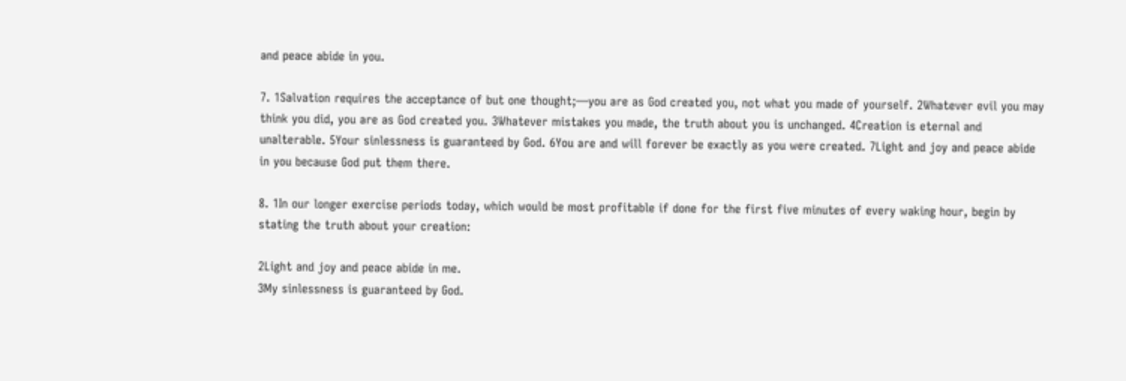and peace abide in you.

7. 1Salvation requires the acceptance of but one thought;—you are as God created you, not what you made of yourself. 2Whatever evil you may think you did, you are as God created you. 3Whatever mistakes you made, the truth about you is unchanged. 4Creation is eternal and unalterable. 5Your sinlessness is guaranteed by God. 6You are and will forever be exactly as you were created. 7Light and joy and peace abide in you because God put them there.

8. 1In our longer exercise periods today, which would be most profitable if done for the first five minutes of every waking hour, begin by stating the truth about your creation:

2Light and joy and peace abide in me.
3My sinlessness is guaranteed by God.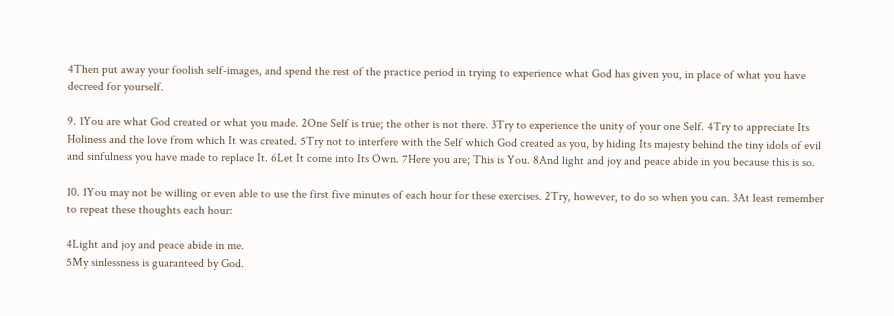4Then put away your foolish self-images, and spend the rest of the practice period in trying to experience what God has given you, in place of what you have decreed for yourself.

9. 1You are what God created or what you made. 2One Self is true; the other is not there. 3Try to experience the unity of your one Self. 4Try to appreciate Its Holiness and the love from which It was created. 5Try not to interfere with the Self which God created as you, by hiding Its majesty behind the tiny idols of evil and sinfulness you have made to replace It. 6Let It come into Its Own. 7Here you are; This is You. 8And light and joy and peace abide in you because this is so.

10. 1You may not be willing or even able to use the first five minutes of each hour for these exercises. 2Try, however, to do so when you can. 3At least remember to repeat these thoughts each hour:

4Light and joy and peace abide in me.
5My sinlessness is guaranteed by God.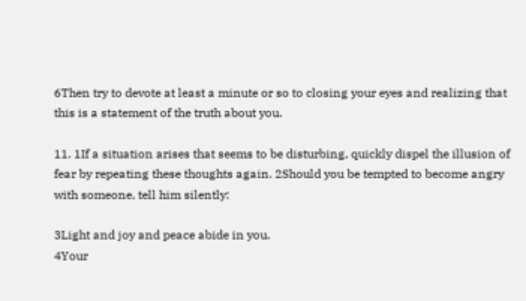6Then try to devote at least a minute or so to closing your eyes and realizing that this is a statement of the truth about you.

11. 1If a situation arises that seems to be disturbing, quickly dispel the illusion of fear by repeating these thoughts again. 2Should you be tempted to become angry with someone, tell him silently:

3Light and joy and peace abide in you.
4Your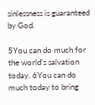sinlessness is guaranteed by God.

5You can do much for the world’s salvation today. 6You can do much today to bring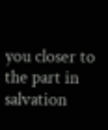you closer to the part in salvation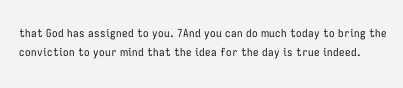that God has assigned to you. 7And you can do much today to bring the conviction to your mind that the idea for the day is true indeed.